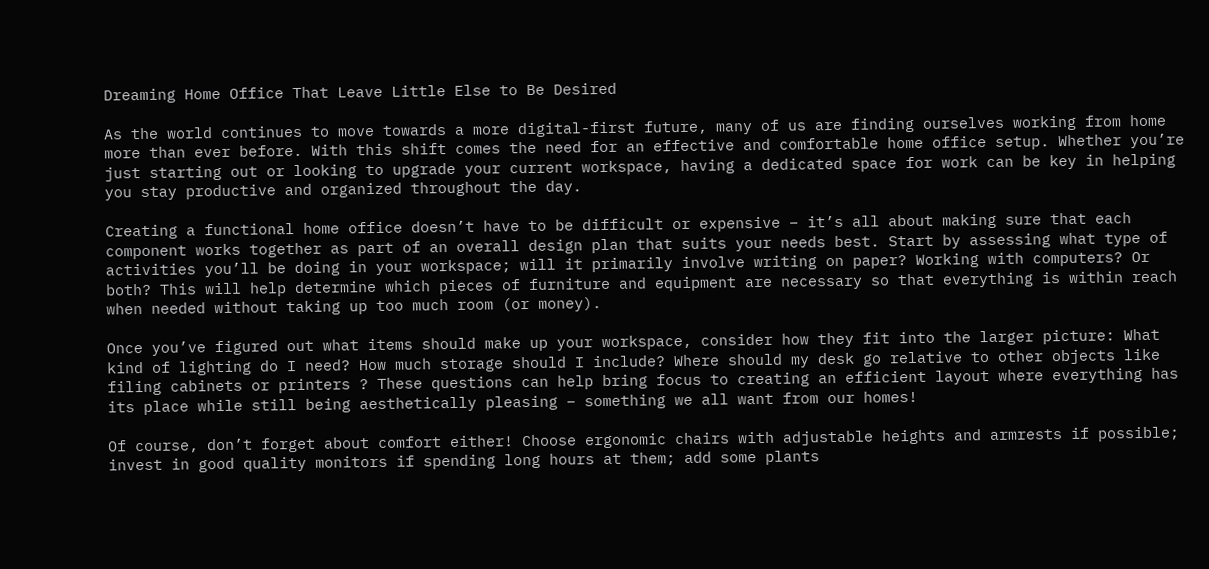Dreaming Home Office That Leave Little Else to Be Desired

As the world continues to move towards a more digital-first future, many of us are finding ourselves working from home more than ever before. With this shift comes the need for an effective and comfortable home office setup. Whether you’re just starting out or looking to upgrade your current workspace, having a dedicated space for work can be key in helping you stay productive and organized throughout the day.

Creating a functional home office doesn’t have to be difficult or expensive – it’s all about making sure that each component works together as part of an overall design plan that suits your needs best. Start by assessing what type of activities you’ll be doing in your workspace; will it primarily involve writing on paper? Working with computers? Or both? This will help determine which pieces of furniture and equipment are necessary so that everything is within reach when needed without taking up too much room (or money).

Once you’ve figured out what items should make up your workspace, consider how they fit into the larger picture: What kind of lighting do I need? How much storage should I include? Where should my desk go relative to other objects like filing cabinets or printers ? These questions can help bring focus to creating an efficient layout where everything has its place while still being aesthetically pleasing – something we all want from our homes!

Of course, don’t forget about comfort either! Choose ergonomic chairs with adjustable heights and armrests if possible; invest in good quality monitors if spending long hours at them; add some plants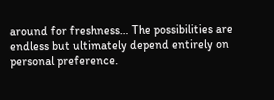around for freshness… The possibilities are endless but ultimately depend entirely on personal preference.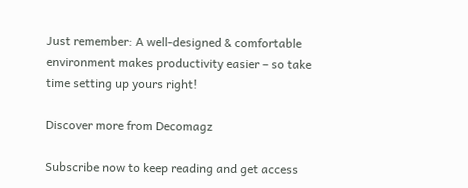Just remember: A well-designed & comfortable environment makes productivity easier – so take time setting up yours right!

Discover more from Decomagz

Subscribe now to keep reading and get access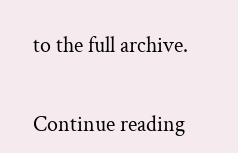to the full archive.

Continue reading